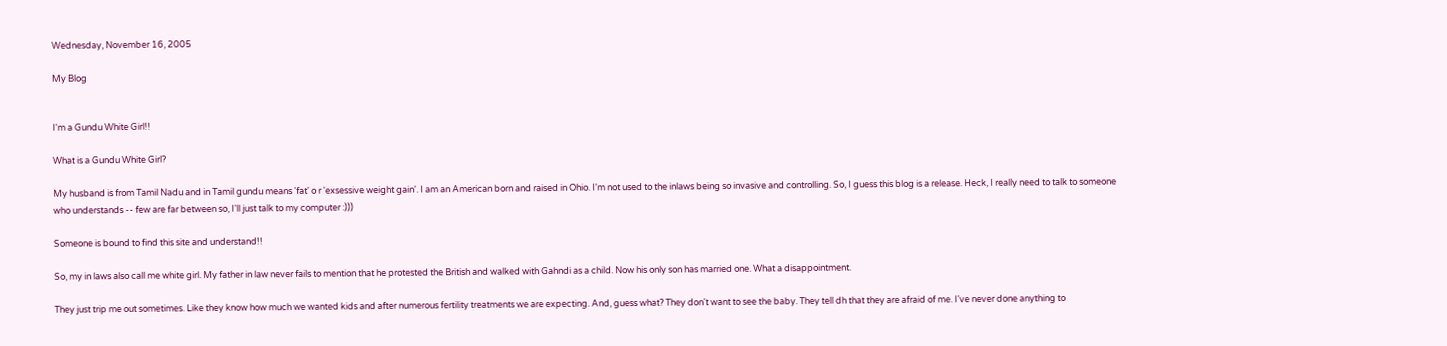Wednesday, November 16, 2005

My Blog


I'm a Gundu White Girl!!

What is a Gundu White Girl?

My husband is from Tamil Nadu and in Tamil gundu means 'fat' o r 'exsessive weight gain'. I am an American born and raised in Ohio. I'm not used to the inlaws being so invasive and controlling. So, I guess this blog is a release. Heck, I really need to talk to someone who understands -- few are far between so, I'll just talk to my computer :)))

Someone is bound to find this site and understand!!

So, my in laws also call me white girl. My father in law never fails to mention that he protested the British and walked with Gahndi as a child. Now his only son has married one. What a disappointment.

They just trip me out sometimes. Like they know how much we wanted kids and after numerous fertility treatments we are expecting. And, guess what? They don't want to see the baby. They tell dh that they are afraid of me. I've never done anything to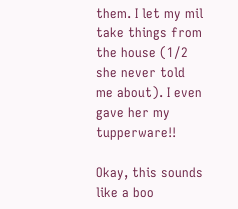them. I let my mil take things from the house (1/2 she never told me about). I even gave her my tupperware!!

Okay, this sounds like a boo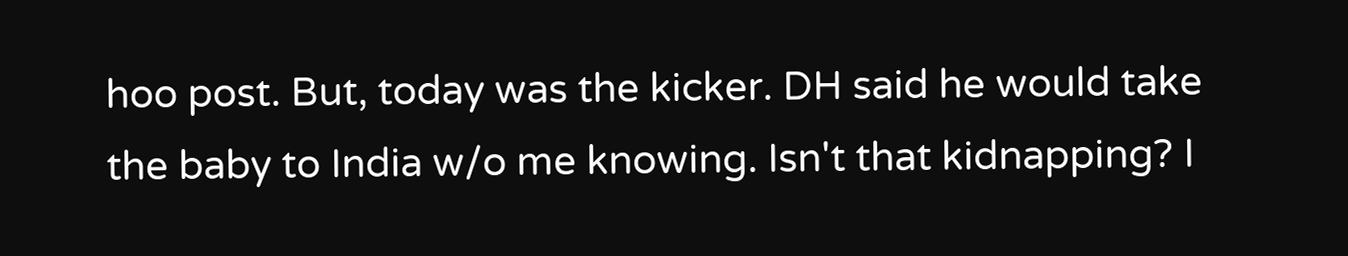hoo post. But, today was the kicker. DH said he would take the baby to India w/o me knowing. Isn't that kidnapping? I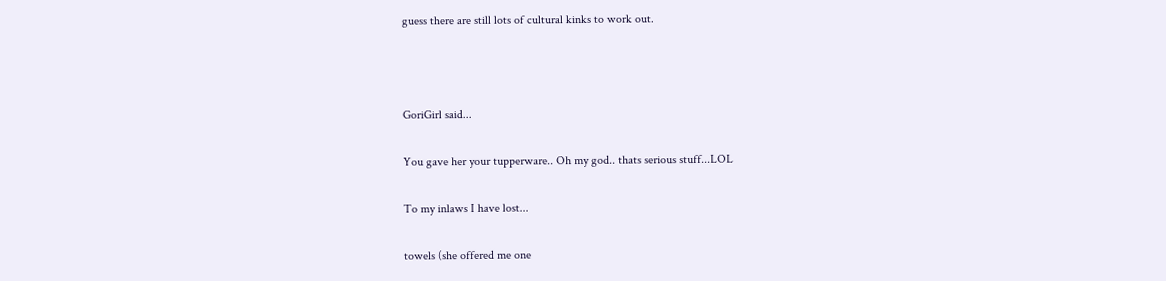guess there are still lots of cultural kinks to work out.



GoriGirl said...

You gave her your tupperware.. Oh my god.. thats serious stuff...LOL

To my inlaws I have lost...

towels (she offered me one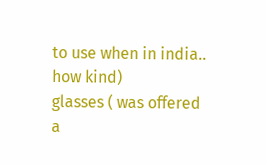to use when in india.. how kind)
glasses ( was offered a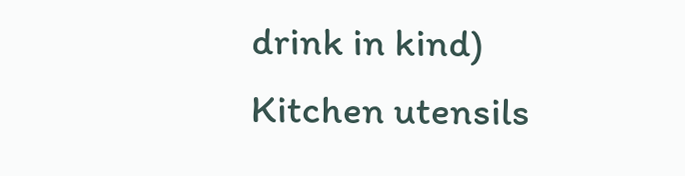drink in kind)
Kitchen utensils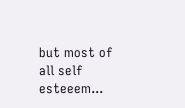but most of all self esteeem...